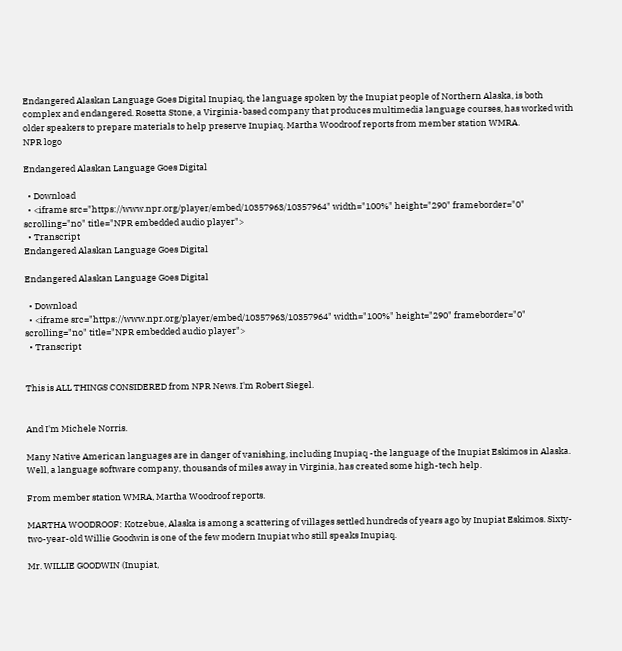Endangered Alaskan Language Goes Digital Inupiaq, the language spoken by the Inupiat people of Northern Alaska, is both complex and endangered. Rosetta Stone, a Virginia-based company that produces multimedia language courses, has worked with older speakers to prepare materials to help preserve Inupiaq. Martha Woodroof reports from member station WMRA.
NPR logo

Endangered Alaskan Language Goes Digital

  • Download
  • <iframe src="https://www.npr.org/player/embed/10357963/10357964" width="100%" height="290" frameborder="0" scrolling="no" title="NPR embedded audio player">
  • Transcript
Endangered Alaskan Language Goes Digital

Endangered Alaskan Language Goes Digital

  • Download
  • <iframe src="https://www.npr.org/player/embed/10357963/10357964" width="100%" height="290" frameborder="0" scrolling="no" title="NPR embedded audio player">
  • Transcript


This is ALL THINGS CONSIDERED from NPR News. I'm Robert Siegel.


And I'm Michele Norris.

Many Native American languages are in danger of vanishing, including Inupiaq -the language of the Inupiat Eskimos in Alaska. Well, a language software company, thousands of miles away in Virginia, has created some high-tech help.

From member station WMRA, Martha Woodroof reports.

MARTHA WOODROOF: Kotzebue, Alaska is among a scattering of villages settled hundreds of years ago by Inupiat Eskimos. Sixty-two-year-old Willie Goodwin is one of the few modern Inupiat who still speaks Inupiaq.

Mr. WILLIE GOODWIN (Inupiat,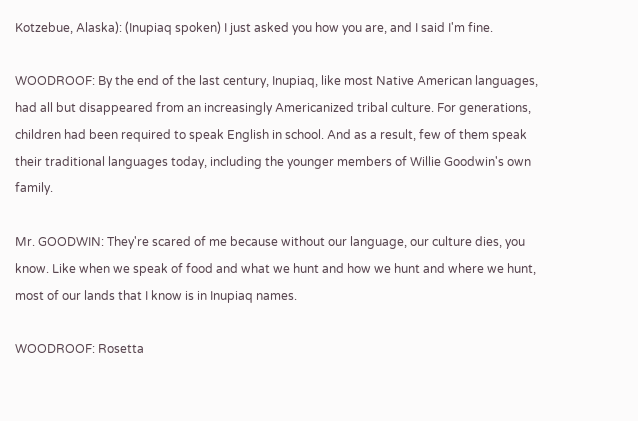Kotzebue, Alaska): (Inupiaq spoken) I just asked you how you are, and I said I'm fine.

WOODROOF: By the end of the last century, Inupiaq, like most Native American languages, had all but disappeared from an increasingly Americanized tribal culture. For generations, children had been required to speak English in school. And as a result, few of them speak their traditional languages today, including the younger members of Willie Goodwin's own family.

Mr. GOODWIN: They're scared of me because without our language, our culture dies, you know. Like when we speak of food and what we hunt and how we hunt and where we hunt, most of our lands that I know is in Inupiaq names.

WOODROOF: Rosetta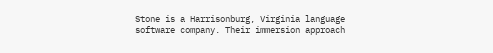Stone is a Harrisonburg, Virginia language software company. Their immersion approach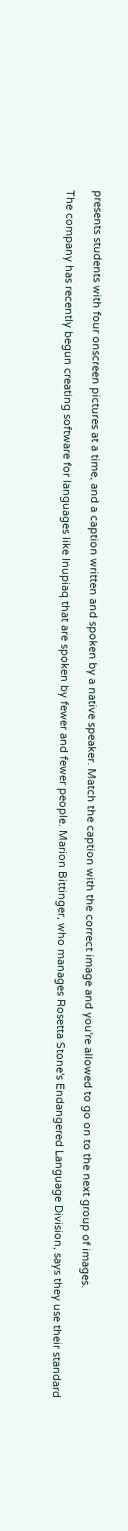presents students with four onscreen pictures at a time, and a caption written and spoken by a native speaker. Match the caption with the correct image and you're allowed to go on to the next group of images.

The company has recently begun creating software for languages like Inupiaq that are spoken by fewer and fewer people. Marion Bittinger, who manages Rosetta Stone's Endangered Language Division, says they use their standard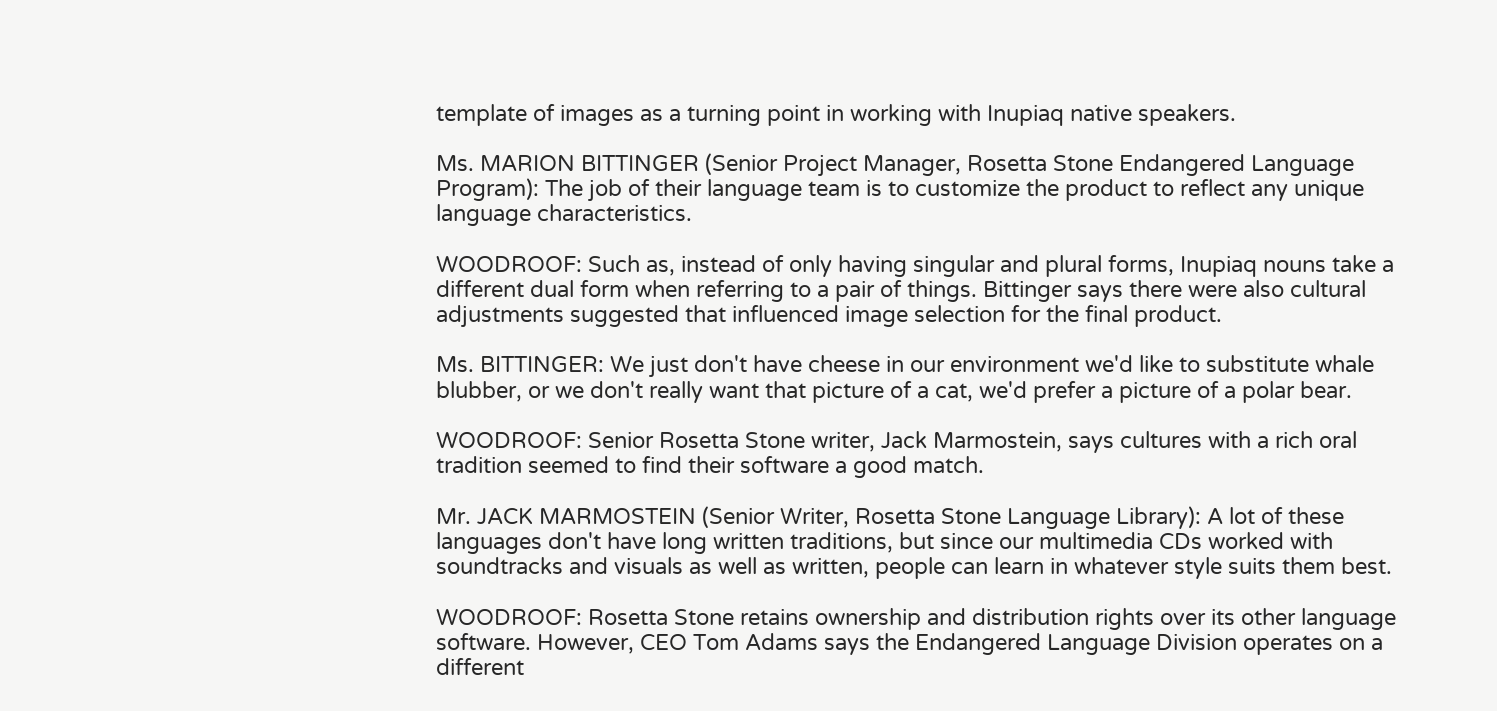template of images as a turning point in working with Inupiaq native speakers.

Ms. MARION BITTINGER (Senior Project Manager, Rosetta Stone Endangered Language Program): The job of their language team is to customize the product to reflect any unique language characteristics.

WOODROOF: Such as, instead of only having singular and plural forms, Inupiaq nouns take a different dual form when referring to a pair of things. Bittinger says there were also cultural adjustments suggested that influenced image selection for the final product.

Ms. BITTINGER: We just don't have cheese in our environment we'd like to substitute whale blubber, or we don't really want that picture of a cat, we'd prefer a picture of a polar bear.

WOODROOF: Senior Rosetta Stone writer, Jack Marmostein, says cultures with a rich oral tradition seemed to find their software a good match.

Mr. JACK MARMOSTEIN (Senior Writer, Rosetta Stone Language Library): A lot of these languages don't have long written traditions, but since our multimedia CDs worked with soundtracks and visuals as well as written, people can learn in whatever style suits them best.

WOODROOF: Rosetta Stone retains ownership and distribution rights over its other language software. However, CEO Tom Adams says the Endangered Language Division operates on a different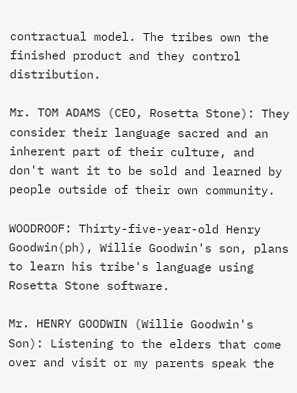contractual model. The tribes own the finished product and they control distribution.

Mr. TOM ADAMS (CEO, Rosetta Stone): They consider their language sacred and an inherent part of their culture, and don't want it to be sold and learned by people outside of their own community.

WOODROOF: Thirty-five-year-old Henry Goodwin(ph), Willie Goodwin's son, plans to learn his tribe's language using Rosetta Stone software.

Mr. HENRY GOODWIN (Willie Goodwin's Son): Listening to the elders that come over and visit or my parents speak the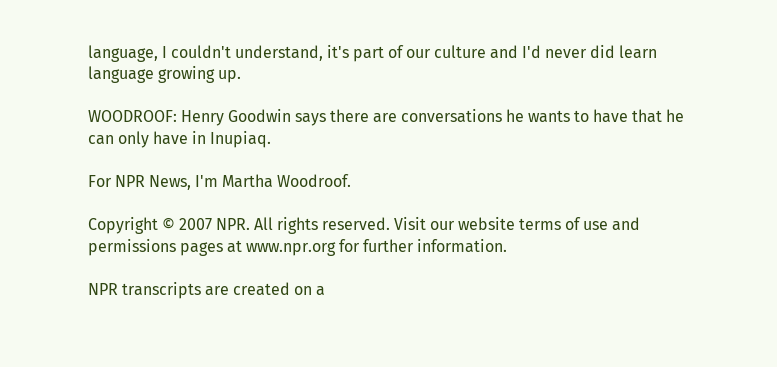language, I couldn't understand, it's part of our culture and I'd never did learn language growing up.

WOODROOF: Henry Goodwin says there are conversations he wants to have that he can only have in Inupiaq.

For NPR News, I'm Martha Woodroof.

Copyright © 2007 NPR. All rights reserved. Visit our website terms of use and permissions pages at www.npr.org for further information.

NPR transcripts are created on a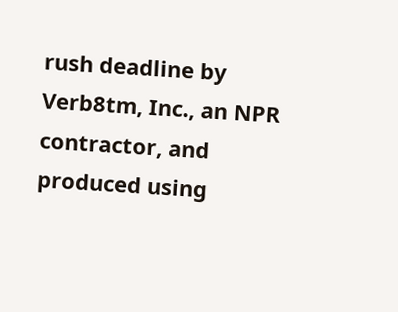rush deadline by Verb8tm, Inc., an NPR contractor, and produced using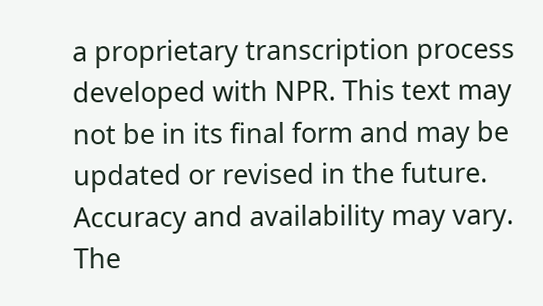a proprietary transcription process developed with NPR. This text may not be in its final form and may be updated or revised in the future. Accuracy and availability may vary. The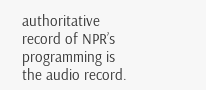authoritative record of NPR’s programming is the audio record.